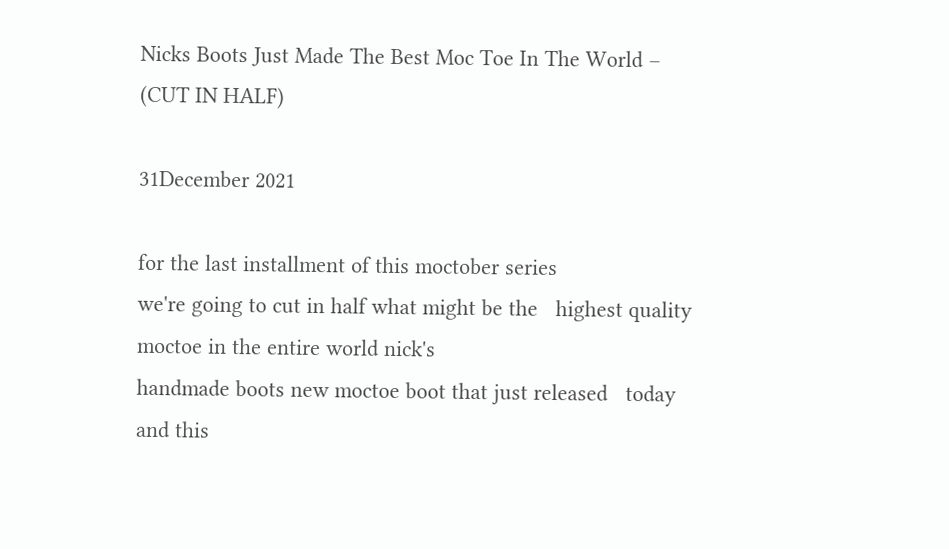Nicks Boots Just Made The Best Moc Toe In The World – (CUT IN HALF)

31December 2021

for the last installment of this moctober series
we're going to cut in half what might be the   highest quality moctoe in the entire world nick's
handmade boots new moctoe boot that just released   today and this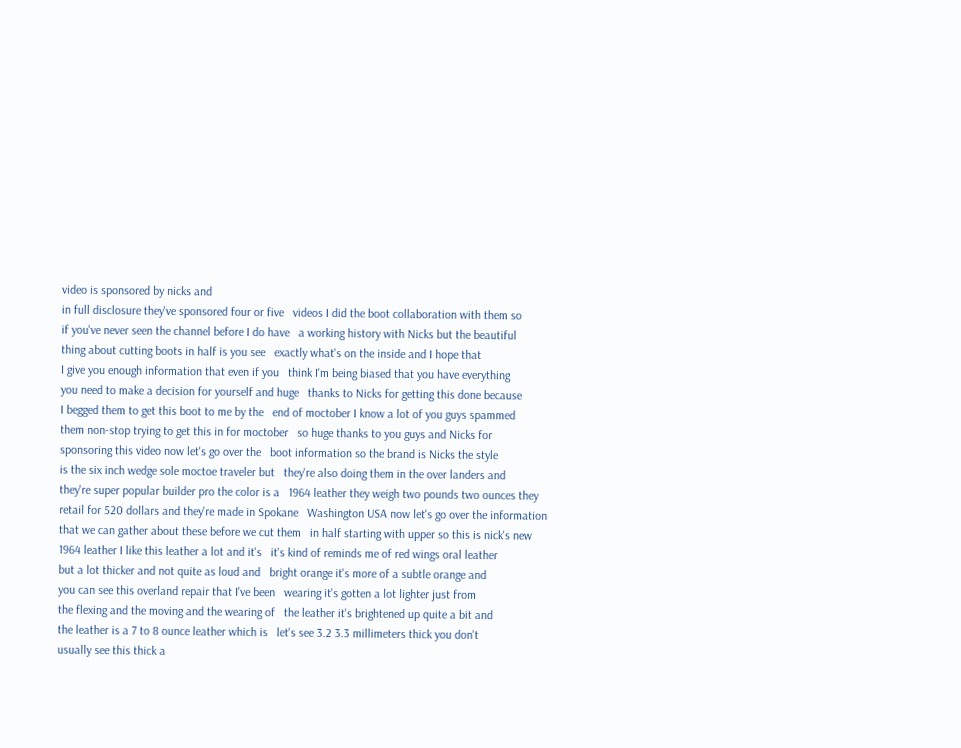video is sponsored by nicks and
in full disclosure they've sponsored four or five   videos I did the boot collaboration with them so
if you've never seen the channel before I do have   a working history with Nicks but the beautiful
thing about cutting boots in half is you see   exactly what's on the inside and I hope that
I give you enough information that even if you   think I'm being biased that you have everything
you need to make a decision for yourself and huge   thanks to Nicks for getting this done because
I begged them to get this boot to me by the   end of moctober I know a lot of you guys spammed
them non-stop trying to get this in for moctober   so huge thanks to you guys and Nicks for
sponsoring this video now let's go over the   boot information so the brand is Nicks the style
is the six inch wedge sole moctoe traveler but   they're also doing them in the over landers and
they're super popular builder pro the color is a   1964 leather they weigh two pounds two ounces they
retail for 520 dollars and they're made in Spokane   Washington USA now let's go over the information
that we can gather about these before we cut them   in half starting with upper so this is nick's new
1964 leather I like this leather a lot and it's   it's kind of reminds me of red wings oral leather
but a lot thicker and not quite as loud and   bright orange it's more of a subtle orange and
you can see this overland repair that I've been   wearing it's gotten a lot lighter just from
the flexing and the moving and the wearing of   the leather it's brightened up quite a bit and
the leather is a 7 to 8 ounce leather which is   let's see 3.2 3.3 millimeters thick you don't
usually see this thick a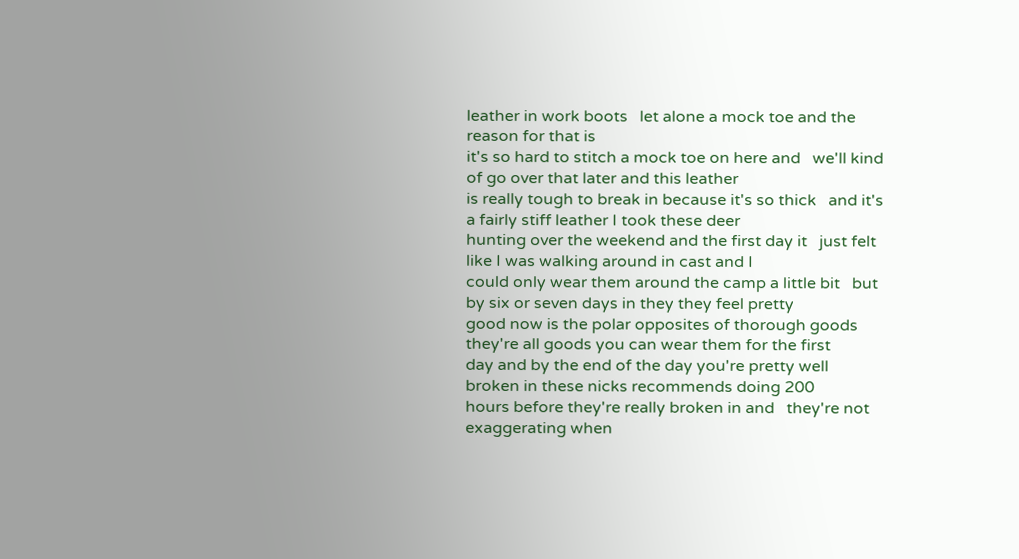leather in work boots   let alone a mock toe and the reason for that is
it's so hard to stitch a mock toe on here and   we'll kind of go over that later and this leather
is really tough to break in because it's so thick   and it's a fairly stiff leather I took these deer
hunting over the weekend and the first day it   just felt like I was walking around in cast and I
could only wear them around the camp a little bit   but by six or seven days in they they feel pretty
good now is the polar opposites of thorough goods   they're all goods you can wear them for the first
day and by the end of the day you're pretty well   broken in these nicks recommends doing 200
hours before they're really broken in and   they're not exaggerating when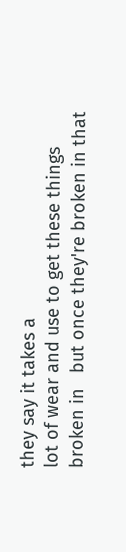they say it takes a
lot of wear and use to get these things broken in   but once they're broken in that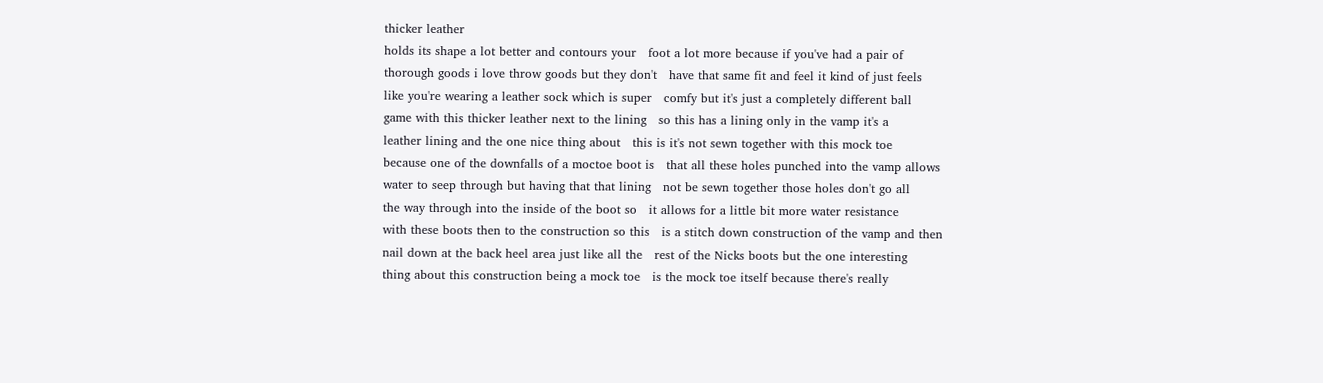thicker leather
holds its shape a lot better and contours your   foot a lot more because if you've had a pair of
thorough goods i love throw goods but they don't   have that same fit and feel it kind of just feels
like you're wearing a leather sock which is super   comfy but it's just a completely different ball
game with this thicker leather next to the lining   so this has a lining only in the vamp it's a
leather lining and the one nice thing about   this is it's not sewn together with this mock toe
because one of the downfalls of a moctoe boot is   that all these holes punched into the vamp allows
water to seep through but having that that lining   not be sewn together those holes don't go all
the way through into the inside of the boot so   it allows for a little bit more water resistance
with these boots then to the construction so this   is a stitch down construction of the vamp and then
nail down at the back heel area just like all the   rest of the Nicks boots but the one interesting
thing about this construction being a mock toe   is the mock toe itself because there's really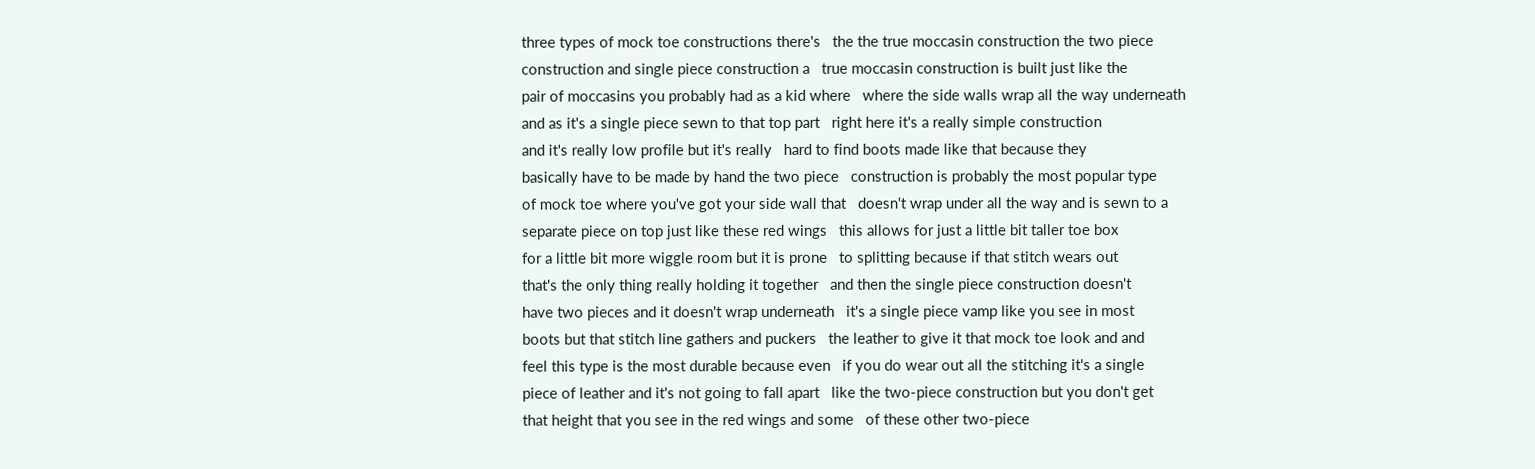three types of mock toe constructions there's   the the true moccasin construction the two piece
construction and single piece construction a   true moccasin construction is built just like the
pair of moccasins you probably had as a kid where   where the side walls wrap all the way underneath
and as it's a single piece sewn to that top part   right here it's a really simple construction
and it's really low profile but it's really   hard to find boots made like that because they
basically have to be made by hand the two piece   construction is probably the most popular type
of mock toe where you've got your side wall that   doesn't wrap under all the way and is sewn to a
separate piece on top just like these red wings   this allows for just a little bit taller toe box
for a little bit more wiggle room but it is prone   to splitting because if that stitch wears out
that's the only thing really holding it together   and then the single piece construction doesn't
have two pieces and it doesn't wrap underneath   it's a single piece vamp like you see in most
boots but that stitch line gathers and puckers   the leather to give it that mock toe look and and
feel this type is the most durable because even   if you do wear out all the stitching it's a single
piece of leather and it's not going to fall apart   like the two-piece construction but you don't get
that height that you see in the red wings and some   of these other two-piece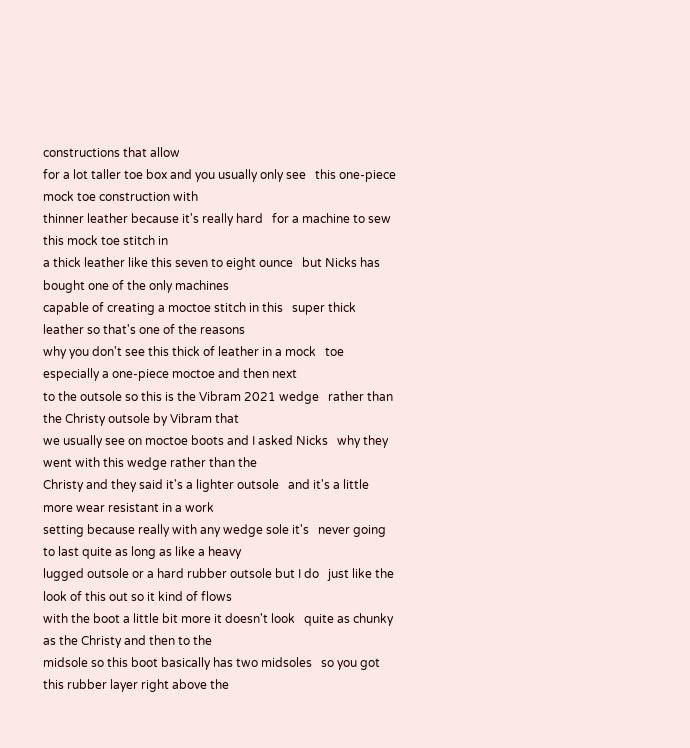constructions that allow
for a lot taller toe box and you usually only see   this one-piece mock toe construction with
thinner leather because it's really hard   for a machine to sew this mock toe stitch in
a thick leather like this seven to eight ounce   but Nicks has bought one of the only machines
capable of creating a moctoe stitch in this   super thick leather so that's one of the reasons
why you don't see this thick of leather in a mock   toe especially a one-piece moctoe and then next
to the outsole so this is the Vibram 2021 wedge   rather than the Christy outsole by Vibram that
we usually see on moctoe boots and I asked Nicks   why they went with this wedge rather than the
Christy and they said it's a lighter outsole   and it's a little more wear resistant in a work
setting because really with any wedge sole it's   never going to last quite as long as like a heavy
lugged outsole or a hard rubber outsole but I do   just like the look of this out so it kind of flows
with the boot a little bit more it doesn't look   quite as chunky as the Christy and then to the
midsole so this boot basically has two midsoles   so you got this rubber layer right above the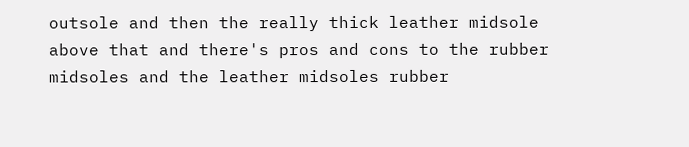outsole and then the really thick leather midsole   above that and there's pros and cons to the rubber
midsoles and the leather midsoles rubber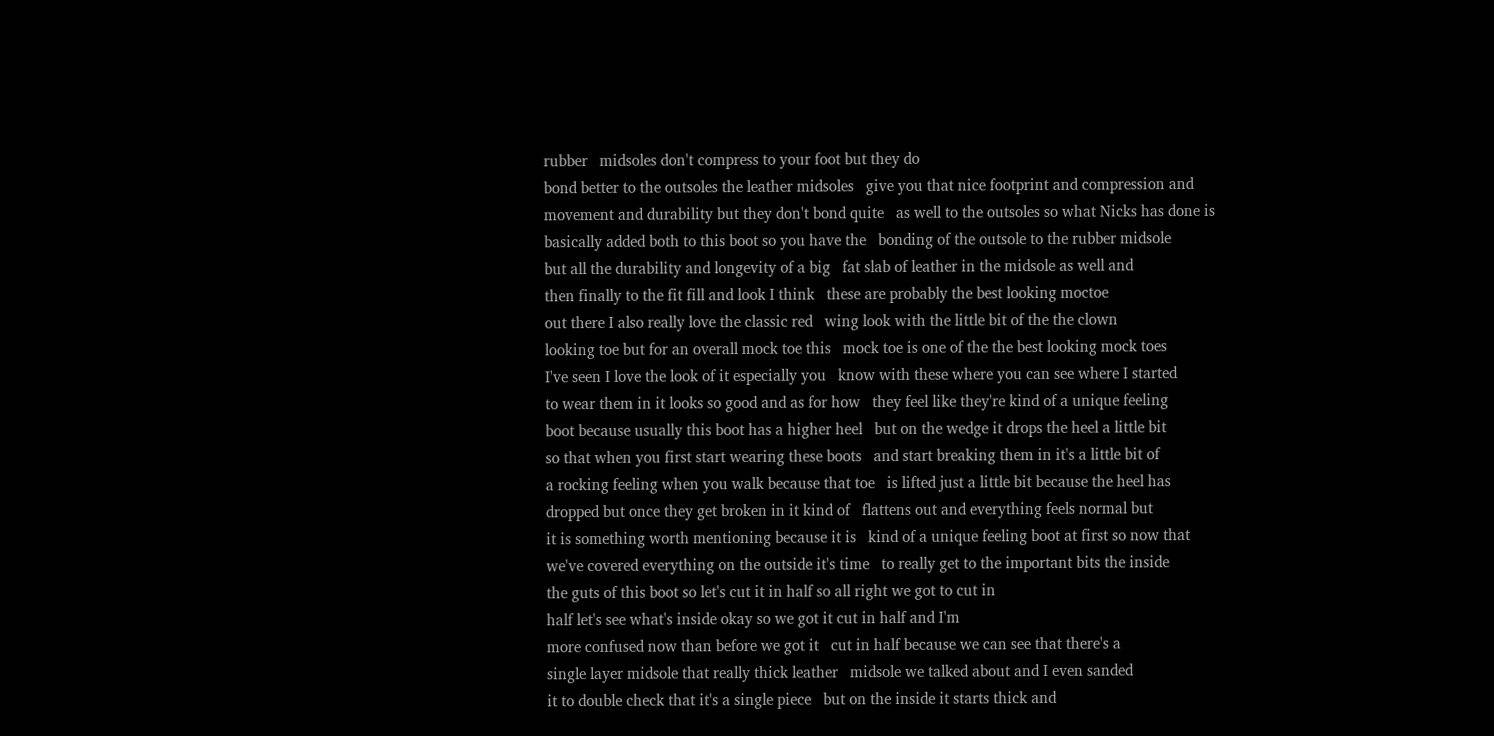rubber   midsoles don't compress to your foot but they do
bond better to the outsoles the leather midsoles   give you that nice footprint and compression and
movement and durability but they don't bond quite   as well to the outsoles so what Nicks has done is
basically added both to this boot so you have the   bonding of the outsole to the rubber midsole
but all the durability and longevity of a big   fat slab of leather in the midsole as well and
then finally to the fit fill and look I think   these are probably the best looking moctoe
out there I also really love the classic red   wing look with the little bit of the the clown
looking toe but for an overall mock toe this   mock toe is one of the the best looking mock toes
I've seen I love the look of it especially you   know with these where you can see where I started
to wear them in it looks so good and as for how   they feel like they're kind of a unique feeling
boot because usually this boot has a higher heel   but on the wedge it drops the heel a little bit
so that when you first start wearing these boots   and start breaking them in it's a little bit of
a rocking feeling when you walk because that toe   is lifted just a little bit because the heel has
dropped but once they get broken in it kind of   flattens out and everything feels normal but
it is something worth mentioning because it is   kind of a unique feeling boot at first so now that
we've covered everything on the outside it's time   to really get to the important bits the inside
the guts of this boot so let's cut it in half so all right we got to cut in
half let's see what's inside okay so we got it cut in half and I'm
more confused now than before we got it   cut in half because we can see that there's a
single layer midsole that really thick leather   midsole we talked about and I even sanded
it to double check that it's a single piece   but on the inside it starts thick and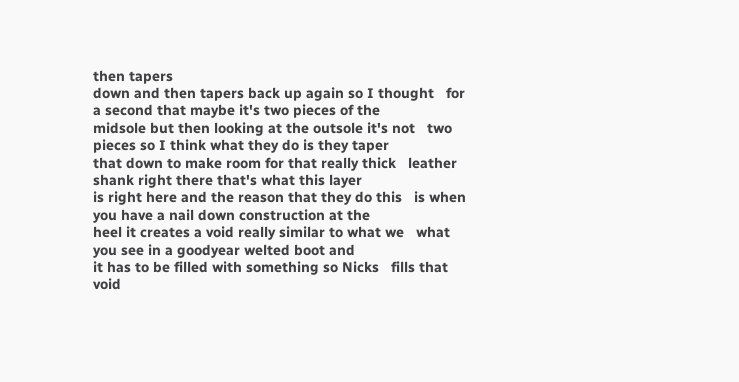then tapers
down and then tapers back up again so I thought   for a second that maybe it's two pieces of the
midsole but then looking at the outsole it's not   two pieces so I think what they do is they taper
that down to make room for that really thick   leather shank right there that's what this layer
is right here and the reason that they do this   is when you have a nail down construction at the
heel it creates a void really similar to what we   what you see in a goodyear welted boot and
it has to be filled with something so Nicks   fills that void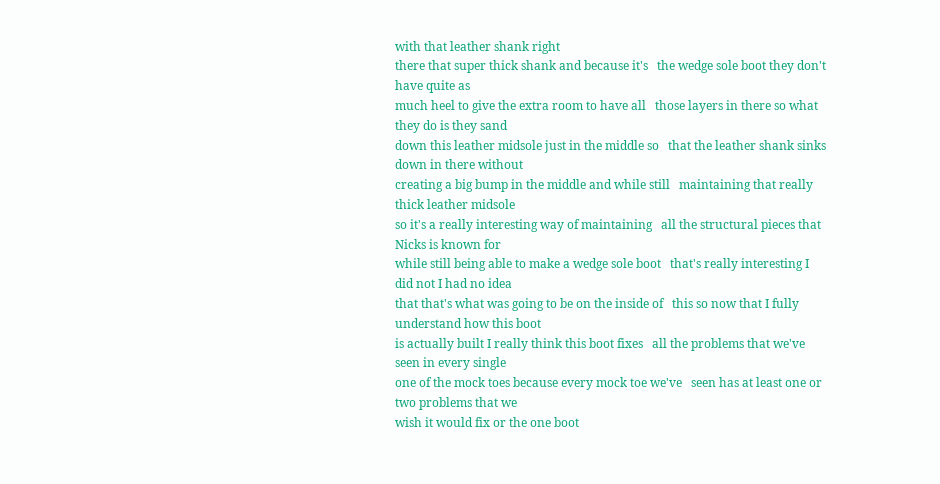with that leather shank right
there that super thick shank and because it's   the wedge sole boot they don't have quite as
much heel to give the extra room to have all   those layers in there so what they do is they sand
down this leather midsole just in the middle so   that the leather shank sinks down in there without
creating a big bump in the middle and while still   maintaining that really thick leather midsole
so it's a really interesting way of maintaining   all the structural pieces that Nicks is known for
while still being able to make a wedge sole boot   that's really interesting I did not I had no idea
that that's what was going to be on the inside of   this so now that I fully understand how this boot
is actually built I really think this boot fixes   all the problems that we've seen in every single
one of the mock toes because every mock toe we've   seen has at least one or two problems that we
wish it would fix or the one boot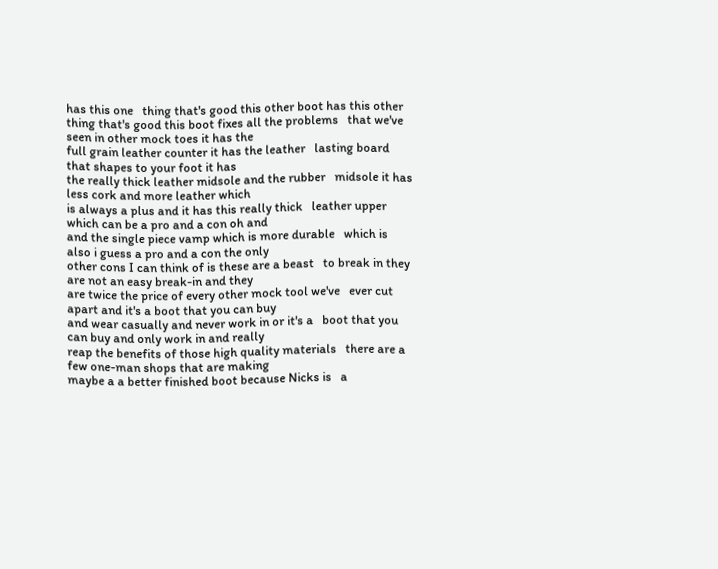has this one   thing that's good this other boot has this other
thing that's good this boot fixes all the problems   that we've seen in other mock toes it has the
full grain leather counter it has the leather   lasting board that shapes to your foot it has
the really thick leather midsole and the rubber   midsole it has less cork and more leather which
is always a plus and it has this really thick   leather upper which can be a pro and a con oh and
and the single piece vamp which is more durable   which is also i guess a pro and a con the only
other cons I can think of is these are a beast   to break in they are not an easy break-in and they
are twice the price of every other mock tool we've   ever cut apart and it's a boot that you can buy
and wear casually and never work in or it's a   boot that you can buy and only work in and really
reap the benefits of those high quality materials   there are a few one-man shops that are making
maybe a a better finished boot because Nicks is   a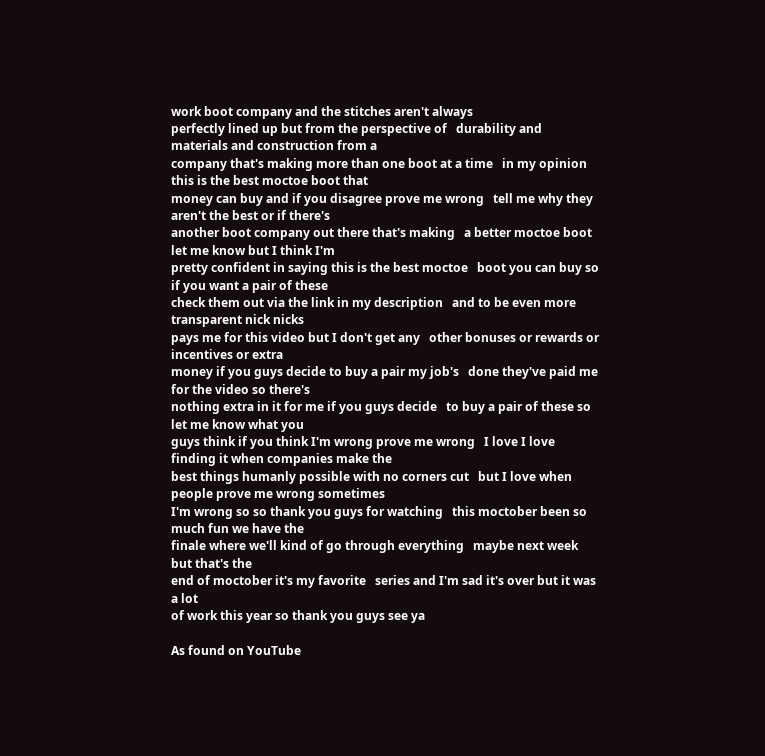work boot company and the stitches aren't always
perfectly lined up but from the perspective of   durability and materials and construction from a
company that's making more than one boot at a time   in my opinion this is the best moctoe boot that
money can buy and if you disagree prove me wrong   tell me why they aren't the best or if there's
another boot company out there that's making   a better moctoe boot let me know but I think I'm
pretty confident in saying this is the best moctoe   boot you can buy so if you want a pair of these
check them out via the link in my description   and to be even more transparent nick nicks
pays me for this video but I don't get any   other bonuses or rewards or incentives or extra
money if you guys decide to buy a pair my job's   done they've paid me for the video so there's
nothing extra in it for me if you guys decide   to buy a pair of these so let me know what you
guys think if you think I'm wrong prove me wrong   I love I love finding it when companies make the
best things humanly possible with no corners cut   but I love when people prove me wrong sometimes
I'm wrong so so thank you guys for watching   this moctober been so much fun we have the
finale where we'll kind of go through everything   maybe next week but that's the
end of moctober it's my favorite   series and I'm sad it's over but it was a lot
of work this year so thank you guys see ya

As found on YouTube